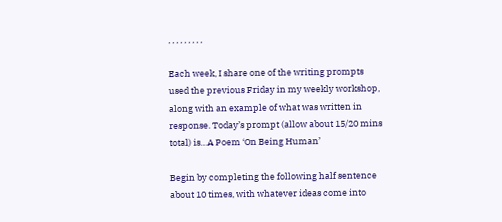, , , , , , , , ,

Each week, I share one of the writing prompts used the previous Friday in my weekly workshop, along with an example of what was written in response. Today’s prompt (allow about 15/20 mins total) is…A Poem ‘On Being Human’

Begin by completing the following half sentence about 10 times, with whatever ideas come into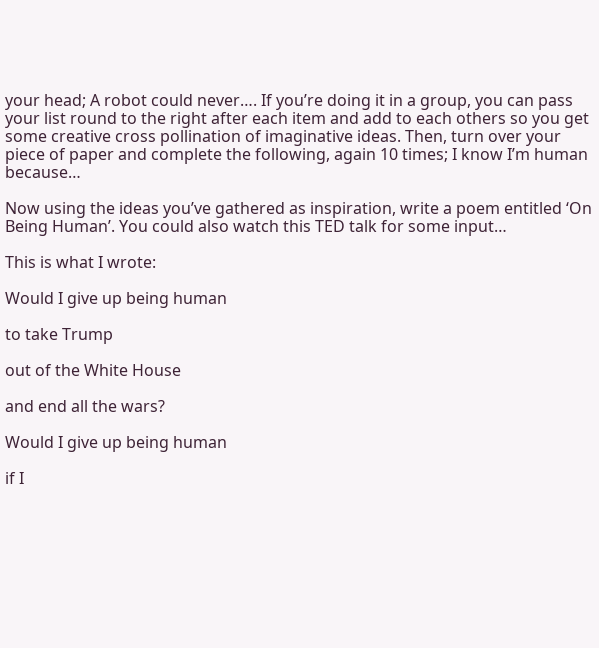your head; A robot could never…. If you’re doing it in a group, you can pass your list round to the right after each item and add to each others so you get some creative cross pollination of imaginative ideas. Then, turn over your piece of paper and complete the following, again 10 times; I know I’m human because…

Now using the ideas you’ve gathered as inspiration, write a poem entitled ‘On Being Human’. You could also watch this TED talk for some input…

This is what I wrote:

Would I give up being human

to take Trump

out of the White House

and end all the wars?

Would I give up being human

if I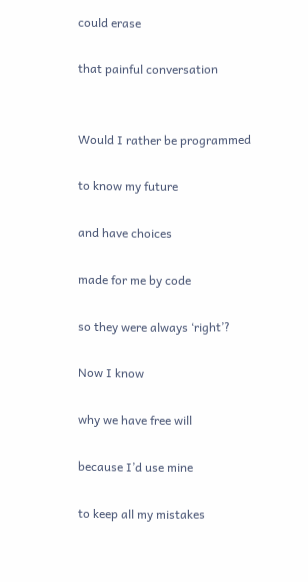could erase

that painful conversation


Would I rather be programmed

to know my future

and have choices

made for me by code

so they were always ‘right’?

Now I know

why we have free will

because I’d use mine

to keep all my mistakes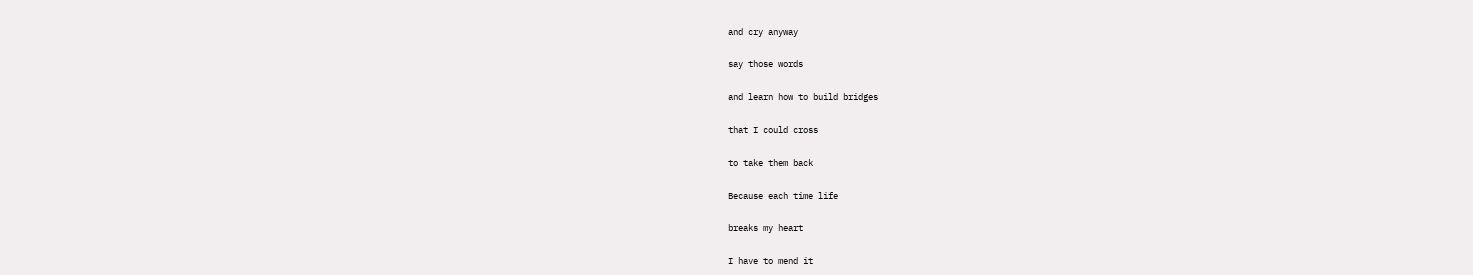and cry anyway

say those words

and learn how to build bridges

that I could cross

to take them back

Because each time life

breaks my heart

I have to mend it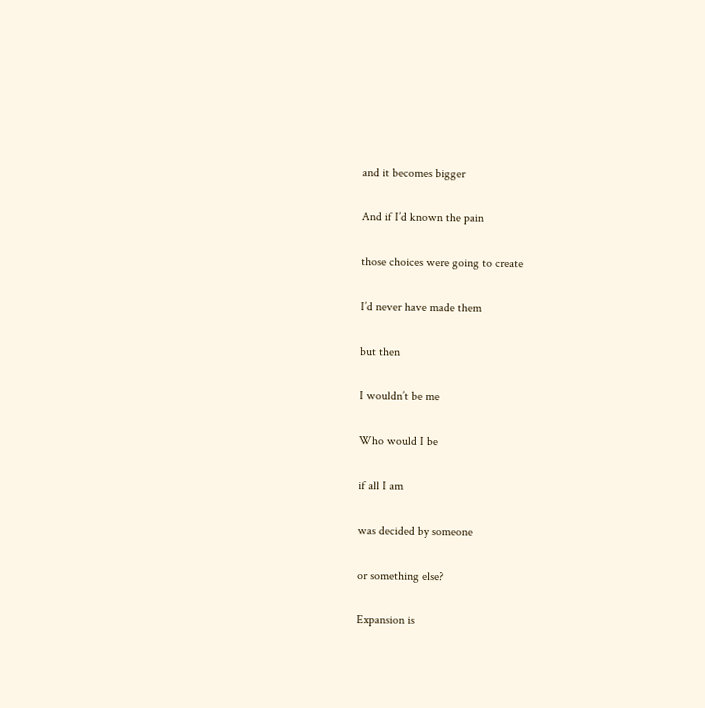and it becomes bigger

And if I’d known the pain

those choices were going to create

I’d never have made them

but then

I wouldn’t be me

Who would I be

if all I am

was decided by someone

or something else?

Expansion is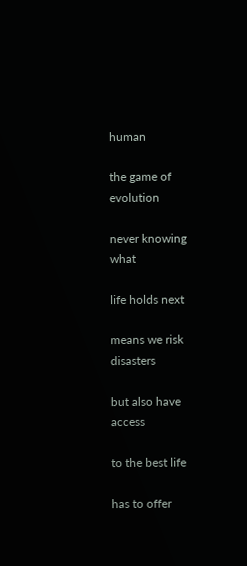human

the game of evolution

never knowing what

life holds next

means we risk disasters

but also have access

to the best life

has to offer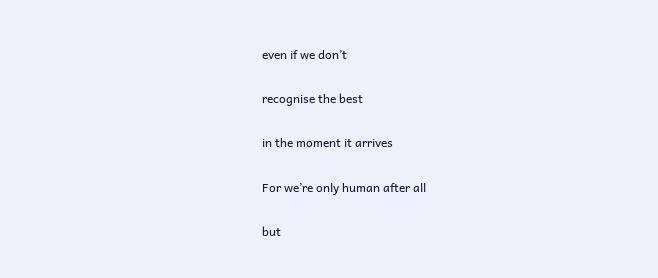even if we don’t

recognise the best

in the moment it arrives

For we’re only human after all

but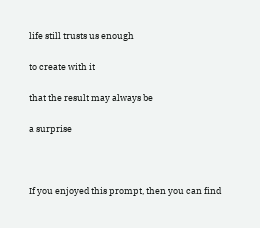life still trusts us enough

to create with it

that the result may always be

a surprise



If you enjoyed this prompt, then you can find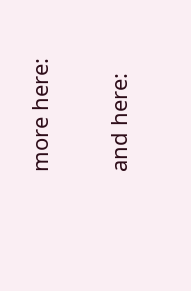more here:


and here: